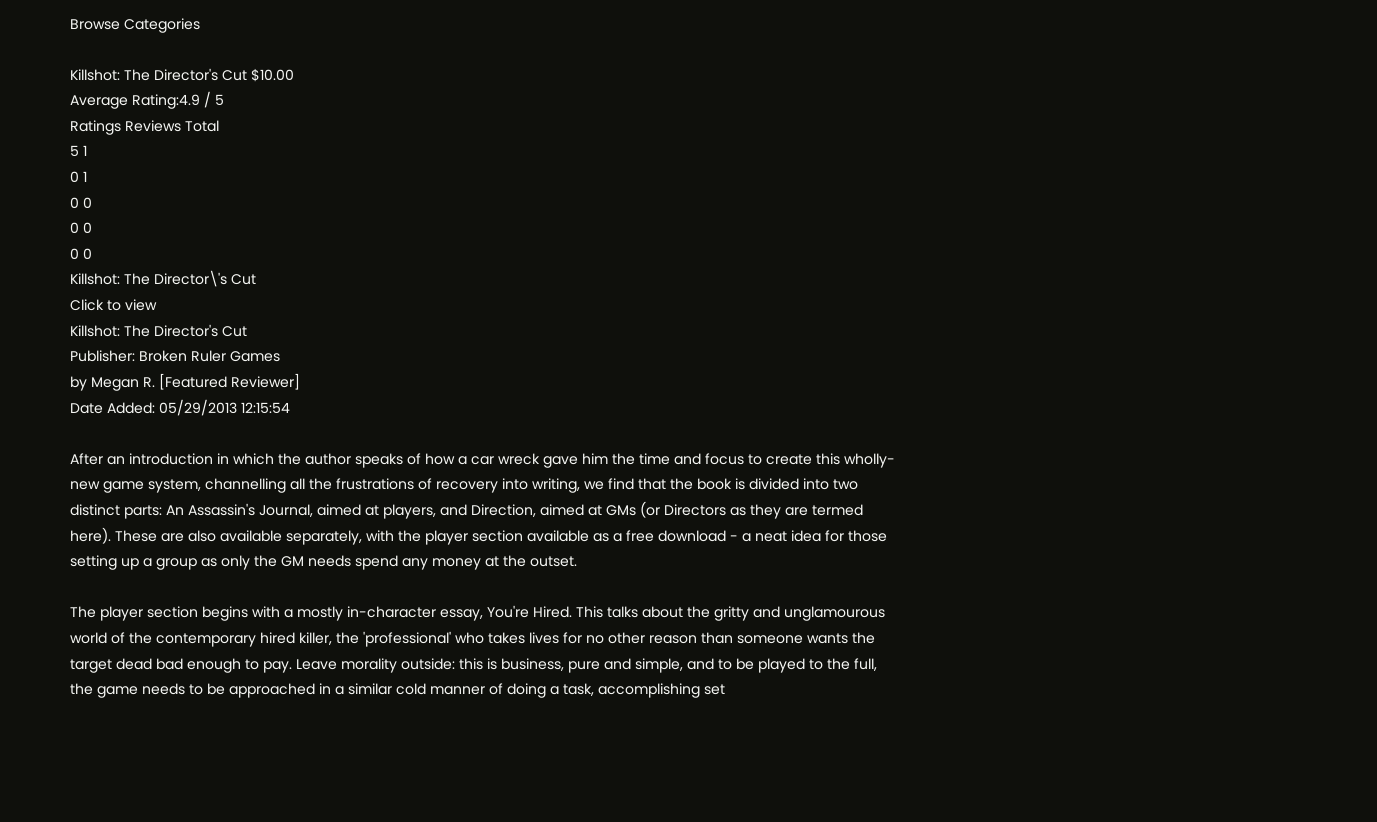Browse Categories

Killshot: The Director's Cut $10.00
Average Rating:4.9 / 5
Ratings Reviews Total
5 1
0 1
0 0
0 0
0 0
Killshot: The Director\'s Cut
Click to view
Killshot: The Director's Cut
Publisher: Broken Ruler Games
by Megan R. [Featured Reviewer]
Date Added: 05/29/2013 12:15:54

After an introduction in which the author speaks of how a car wreck gave him the time and focus to create this wholly-new game system, channelling all the frustrations of recovery into writing, we find that the book is divided into two distinct parts: An Assassin's Journal, aimed at players, and Direction, aimed at GMs (or Directors as they are termed here). These are also available separately, with the player section available as a free download - a neat idea for those setting up a group as only the GM needs spend any money at the outset.

The player section begins with a mostly in-character essay, You're Hired. This talks about the gritty and unglamourous world of the contemporary hired killer, the 'professional' who takes lives for no other reason than someone wants the target dead bad enough to pay. Leave morality outside: this is business, pure and simple, and to be played to the full, the game needs to be approached in a similar cold manner of doing a task, accomplishing set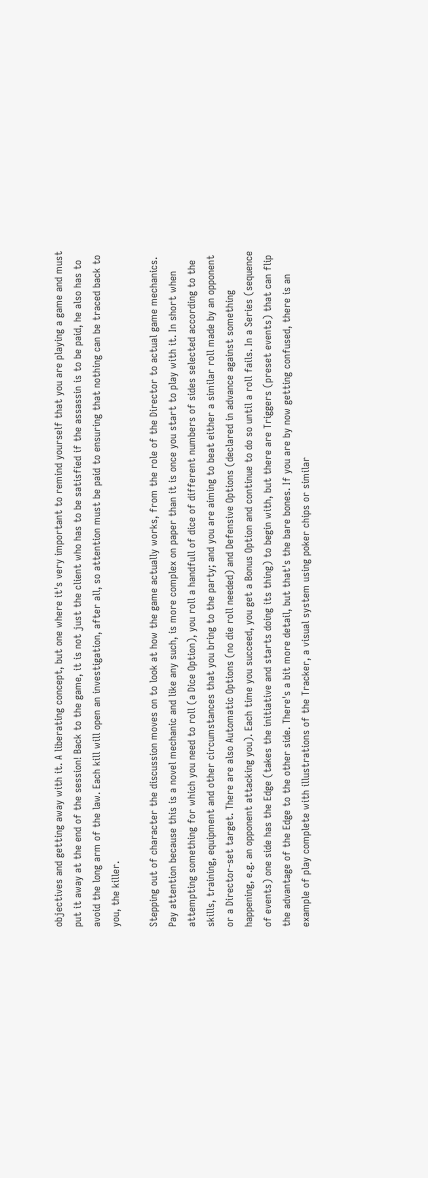objectives and getting away with it. A liberating concept, but one where it's very important to remind yourself that you are playing a game and must put it away at the end of the session! Back to the game, it is not just the client who has to be satisfied if the assassin is to be paid, he also has to avoid the long arm of the law. Each kill will open an investigation, after all, so attention must be paid to ensuring that nothing can be traced back to you, the killer.

Stepping out of character the discussion moves on to look at how the game actually works, from the role of the Director to actual game mechanics. Pay attention because this is a novel mechanic and like any such, is more complex on paper than it is once you start to play with it. In short when attempting something for which you need to roll (a Dice Option), you roll a handfull of dice of different numbers of sides selected according to the skills, training, equipment and other circumstances that you bring to the party; and you are aiming to beat either a similar roll made by an opponent or a Director-set target. There are also Automatic Options (no die roll needed) and Defensive Options (declared in advance against something happening, e.g. an opponent attacking you). Each time you succeed, you get a Bonus Option and continue to do so until a roll fails. In a Series (sequence of events) one side has the Edge (takes the initiative and starts doing its thing) to begin with, but there are Triggers (preset events) that can flip the advantage of the Edge to the other side. There's a bit more detail, but that's the bare bones. If you are by now getting confused, there is an example of play complete with illustrations of the Tracker, a visual system using poker chips or similar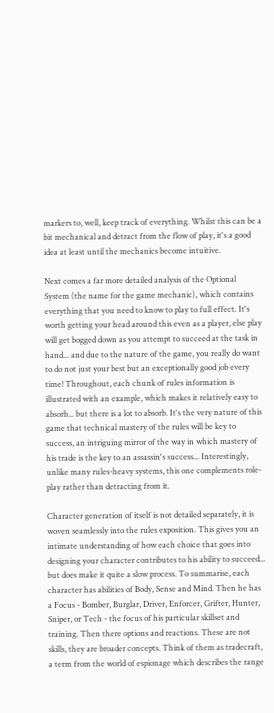markers to, well, keep track of everything. Whilst this can be a bit mechanical and detract from the flow of play, it's a good idea at least until the mechanics become intuitive.

Next comes a far more detailed analysis of the Optional System (the name for the game mechanic), which contains everything that you need to know to play to full effect. It's worth getting your head around this even as a player, else play will get bogged down as you attempt to succeed at the task in hand... and due to the nature of the game, you really do want to do not just your best but an exceptionally good job every time! Throughout, each chunk of rules information is illustrated with an example, which makes it relatively easy to absorb... but there is a lot to absorb. It's the very nature of this game that technical mastery of the rules will be key to success, an intriguing mirror of the way in which mastery of his trade is the key to an assassin's success... Interestingly, unlike many rules-heavy systems, this one complements role-play rather than detracting from it.

Character generation of itself is not detailed separately, it is woven seamlessly into the rules exposition. This gives you an intimate understanding of how each choice that goes into designing your character contributes to his ability to succeed... but does make it quite a slow process. To summarise, each character has abilities of Body, Sense and Mind. Then he has a Focus - Bomber, Burglar, Driver, Enforcer, Grifter, Hunter, Sniper, or Tech - the focus of his particular skillset and training. Then there options and reactions. These are not skills, they are broader concepts. Think of them as tradecraft, a term from the world of espionage which describes the range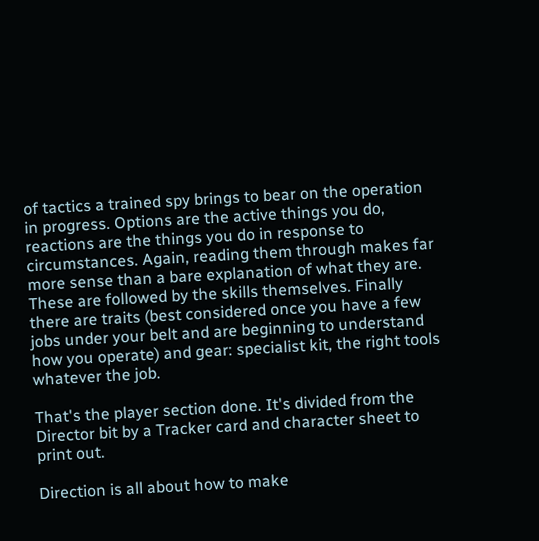of tactics a trained spy brings to bear on the operation in progress. Options are the active things you do, reactions are the things you do in response to circumstances. Again, reading them through makes far more sense than a bare explanation of what they are. These are followed by the skills themselves. Finally there are traits (best considered once you have a few jobs under your belt and are beginning to understand how you operate) and gear: specialist kit, the right tools whatever the job.

That's the player section done. It's divided from the Director bit by a Tracker card and character sheet to print out.

Direction is all about how to make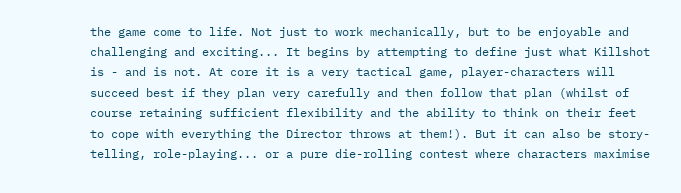the game come to life. Not just to work mechanically, but to be enjoyable and challenging and exciting... It begins by attempting to define just what Killshot is - and is not. At core it is a very tactical game, player-characters will succeed best if they plan very carefully and then follow that plan (whilst of course retaining sufficient flexibility and the ability to think on their feet to cope with everything the Director throws at them!). But it can also be story-telling, role-playing... or a pure die-rolling contest where characters maximise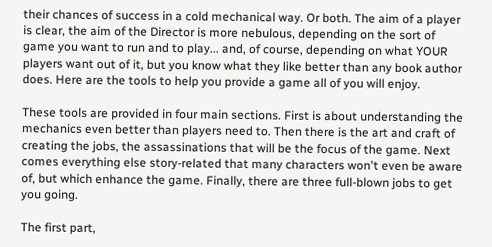their chances of success in a cold mechanical way. Or both. The aim of a player is clear, the aim of the Director is more nebulous, depending on the sort of game you want to run and to play... and, of course, depending on what YOUR players want out of it, but you know what they like better than any book author does. Here are the tools to help you provide a game all of you will enjoy.

These tools are provided in four main sections. First is about understanding the mechanics even better than players need to. Then there is the art and craft of creating the jobs, the assassinations that will be the focus of the game. Next comes everything else story-related that many characters won't even be aware of, but which enhance the game. Finally, there are three full-blown jobs to get you going.

The first part,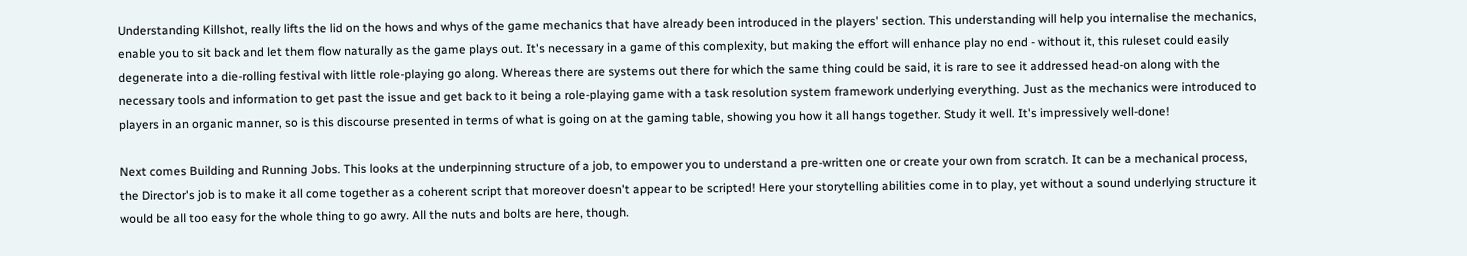Understanding Killshot, really lifts the lid on the hows and whys of the game mechanics that have already been introduced in the players' section. This understanding will help you internalise the mechanics, enable you to sit back and let them flow naturally as the game plays out. It's necessary in a game of this complexity, but making the effort will enhance play no end - without it, this ruleset could easily degenerate into a die-rolling festival with little role-playing go along. Whereas there are systems out there for which the same thing could be said, it is rare to see it addressed head-on along with the necessary tools and information to get past the issue and get back to it being a role-playing game with a task resolution system framework underlying everything. Just as the mechanics were introduced to players in an organic manner, so is this discourse presented in terms of what is going on at the gaming table, showing you how it all hangs together. Study it well. It's impressively well-done!

Next comes Building and Running Jobs. This looks at the underpinning structure of a job, to empower you to understand a pre-written one or create your own from scratch. It can be a mechanical process, the Director's job is to make it all come together as a coherent script that moreover doesn't appear to be scripted! Here your storytelling abilities come in to play, yet without a sound underlying structure it would be all too easy for the whole thing to go awry. All the nuts and bolts are here, though.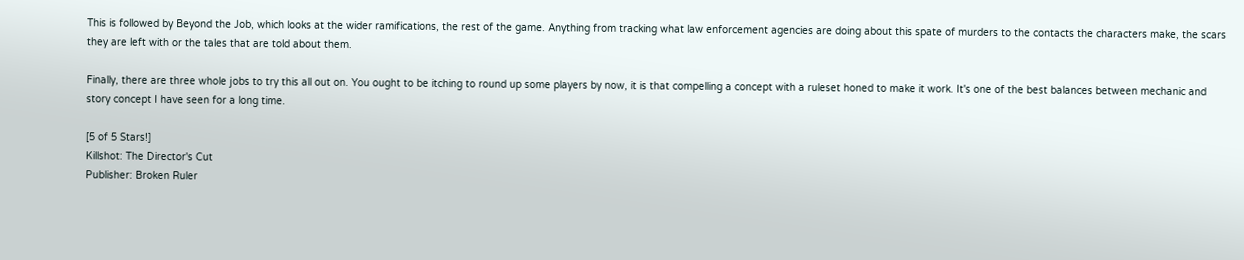This is followed by Beyond the Job, which looks at the wider ramifications, the rest of the game. Anything from tracking what law enforcement agencies are doing about this spate of murders to the contacts the characters make, the scars they are left with or the tales that are told about them.

Finally, there are three whole jobs to try this all out on. You ought to be itching to round up some players by now, it is that compelling a concept with a ruleset honed to make it work. It's one of the best balances between mechanic and story concept I have seen for a long time.

[5 of 5 Stars!]
Killshot: The Director's Cut
Publisher: Broken Ruler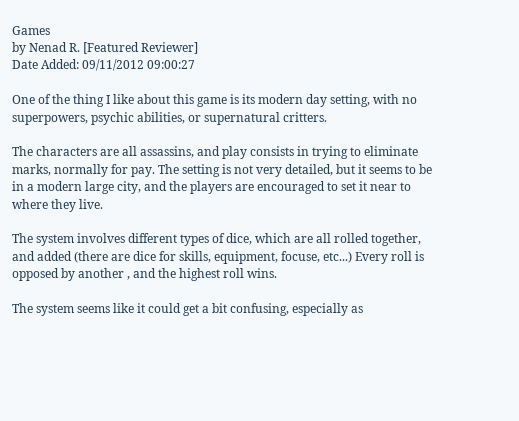Games
by Nenad R. [Featured Reviewer]
Date Added: 09/11/2012 09:00:27

One of the thing I like about this game is its modern day setting, with no superpowers, psychic abilities, or supernatural critters.

The characters are all assassins, and play consists in trying to eliminate marks, normally for pay. The setting is not very detailed, but it seems to be in a modern large city, and the players are encouraged to set it near to where they live.

The system involves different types of dice, which are all rolled together, and added (there are dice for skills, equipment, focuse, etc...) Every roll is opposed by another , and the highest roll wins.

The system seems like it could get a bit confusing, especially as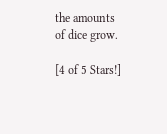the amounts of dice grow.

[4 of 5 Stars!]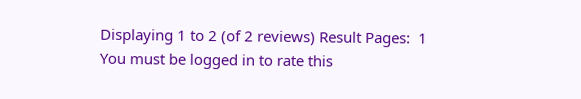Displaying 1 to 2 (of 2 reviews) Result Pages:  1
You must be logged in to rate this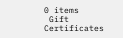0 items
 Gift Certificates